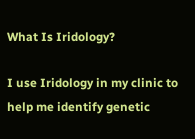What Is Iridology?

I use Iridology in my clinic to help me identify genetic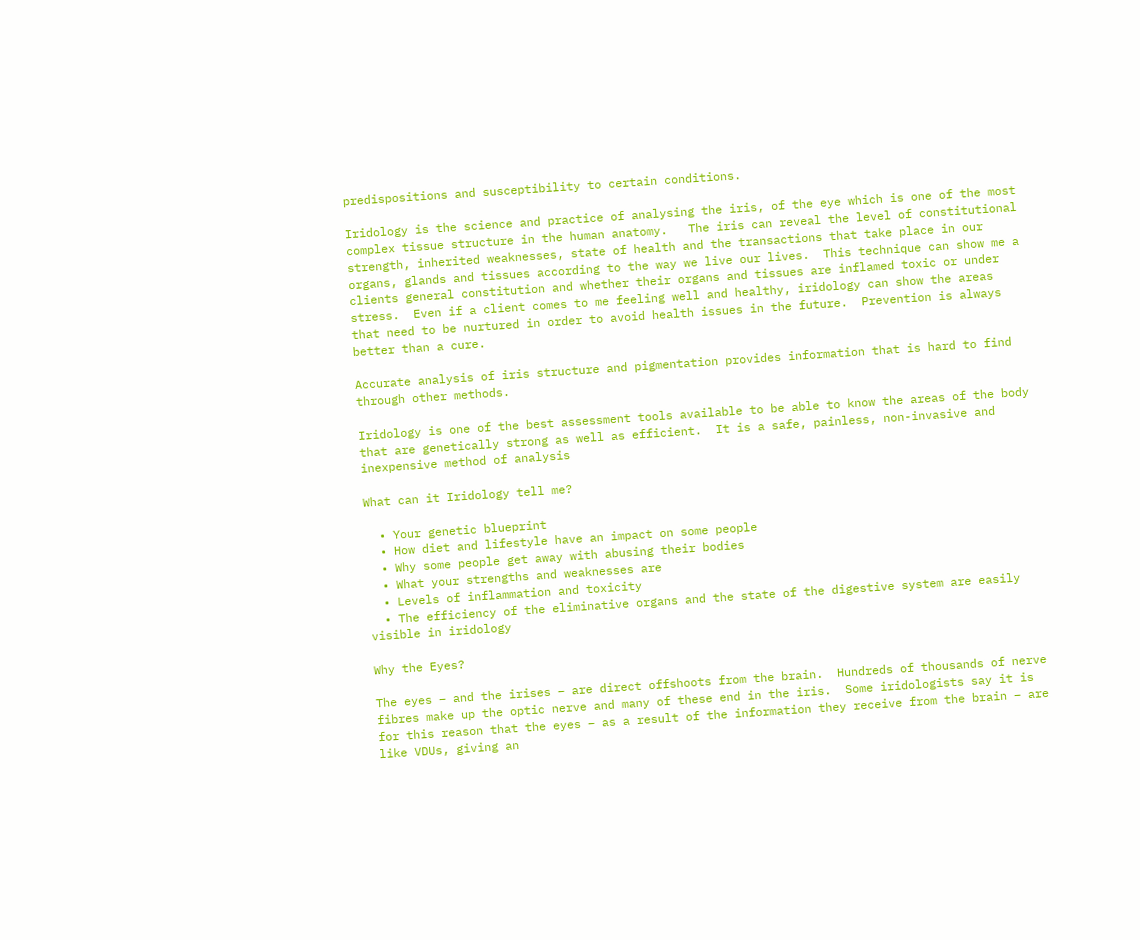predispositions and susceptibility to certain conditions.

Iridology is the science and practice of analysing the iris, of the eye which is one of the most complex tissue structure in the human anatomy.   The iris can reveal the level of constitutional strength, inherited weaknesses, state of health and the transactions that take place in our organs, glands and tissues according to the way we live our lives.  This technique can show me a clients general constitution and whether their organs and tissues are inflamed toxic or under stress.  Even if a client comes to me feeling well and healthy, iridology can show the areas that need to be nurtured in order to avoid health issues in the future.  Prevention is always better than a cure.

Accurate analysis of iris structure and pigmentation provides information that is hard to find through other methods.

Iridology is one of the best assessment tools available to be able to know the areas of the body that are genetically strong as well as efficient.  It is a safe, painless, non-invasive and inexpensive method of analysis

What can it Iridology tell me?

  • Your genetic blueprint
  • How diet and lifestyle have an impact on some people
  • Why some people get away with abusing their bodies
  • What your strengths and weaknesses are
  • Levels of inflammation and toxicity
  • The efficiency of the eliminative organs and the state of the digestive system are easily visible in iridology

Why the Eyes?

The eyes – and the irises – are direct offshoots from the brain.  Hundreds of thousands of nerve fibres make up the optic nerve and many of these end in the iris.  Some iridologists say it is for this reason that the eyes – as a result of the information they receive from the brain – are like VDUs, giving an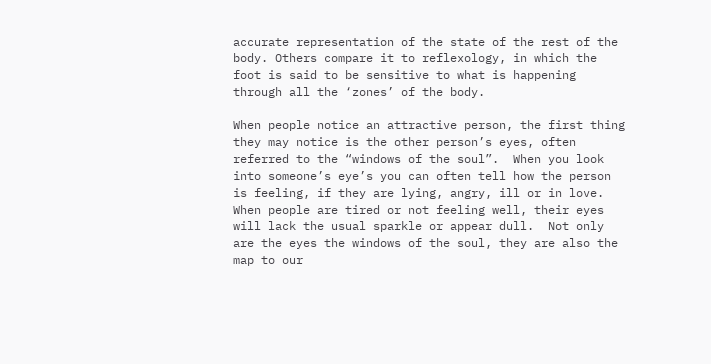accurate representation of the state of the rest of the body. Others compare it to reflexology, in which the foot is said to be sensitive to what is happening through all the ‘zones’ of the body.

When people notice an attractive person, the first thing they may notice is the other person’s eyes, often referred to the “windows of the soul”.  When you look into someone’s eye’s you can often tell how the person is feeling, if they are lying, angry, ill or in love. When people are tired or not feeling well, their eyes will lack the usual sparkle or appear dull.  Not only are the eyes the windows of the soul, they are also the map to our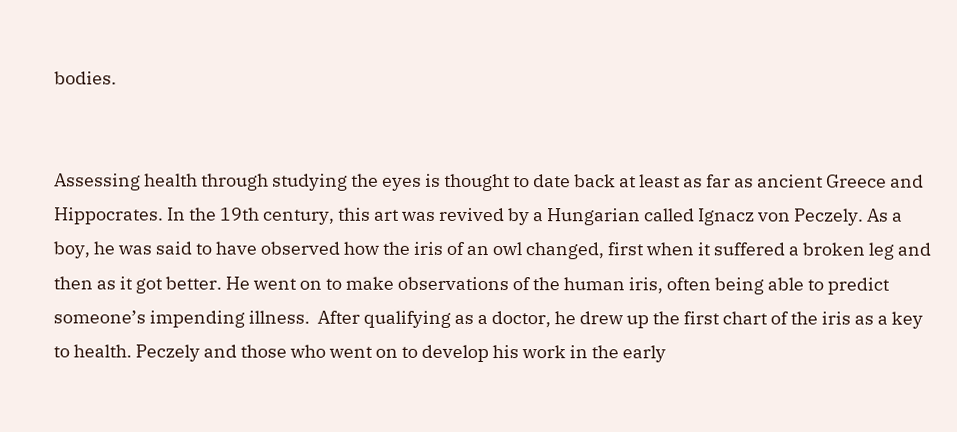bodies.


Assessing health through studying the eyes is thought to date back at least as far as ancient Greece and Hippocrates. In the 19th century, this art was revived by a Hungarian called Ignacz von Peczely. As a boy, he was said to have observed how the iris of an owl changed, first when it suffered a broken leg and then as it got better. He went on to make observations of the human iris, often being able to predict someone’s impending illness.  After qualifying as a doctor, he drew up the first chart of the iris as a key to health. Peczely and those who went on to develop his work in the early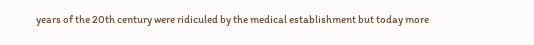years of the 20th century were ridiculed by the medical establishment but today more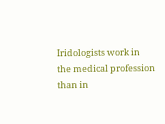Iridologists work in the medical profession than in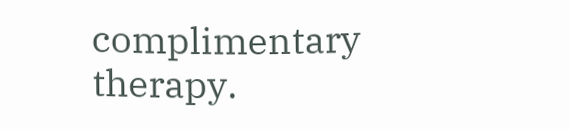complimentary therapy.